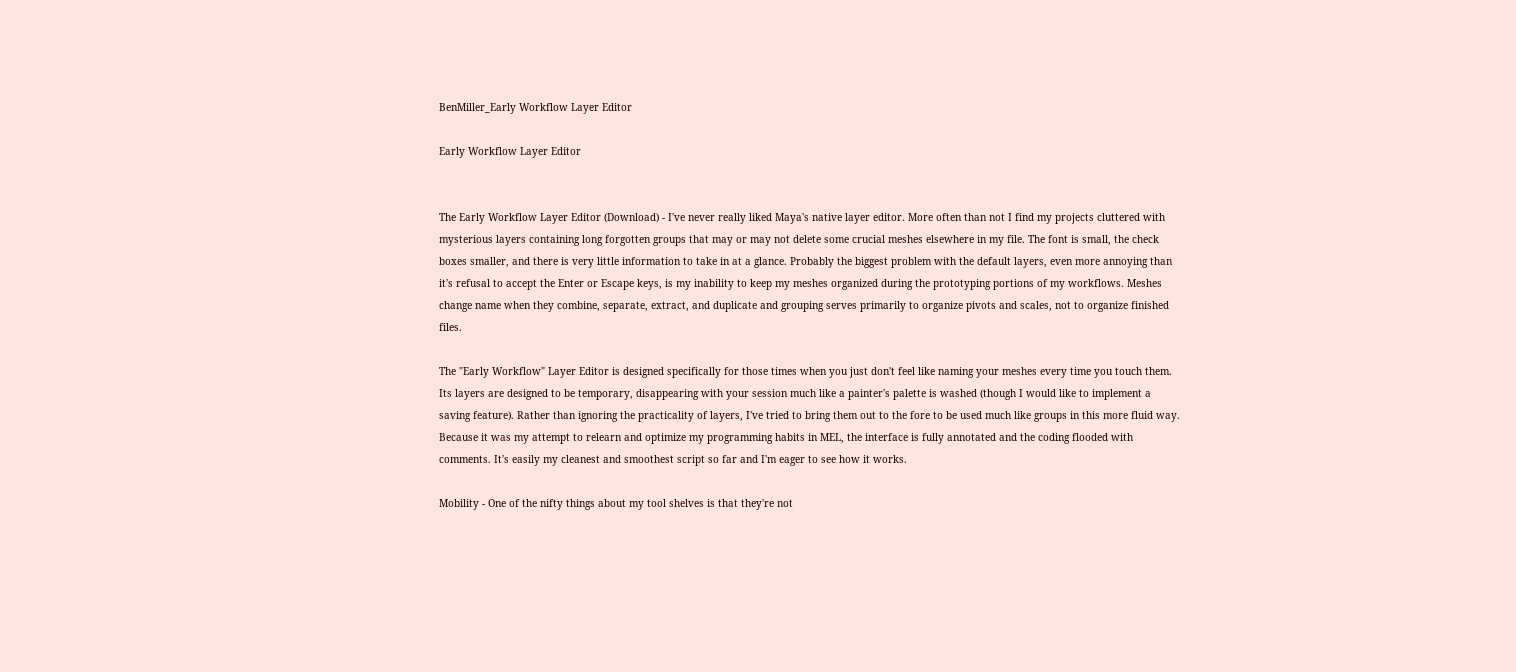BenMiller_Early Workflow Layer Editor

Early Workflow Layer Editor


The Early Workflow Layer Editor (Download) - I've never really liked Maya's native layer editor. More often than not I find my projects cluttered with mysterious layers containing long forgotten groups that may or may not delete some crucial meshes elsewhere in my file. The font is small, the check boxes smaller, and there is very little information to take in at a glance. Probably the biggest problem with the default layers, even more annoying than it's refusal to accept the Enter or Escape keys, is my inability to keep my meshes organized during the prototyping portions of my workflows. Meshes change name when they combine, separate, extract, and duplicate and grouping serves primarily to organize pivots and scales, not to organize finished files.

The "Early Workflow" Layer Editor is designed specifically for those times when you just don't feel like naming your meshes every time you touch them. Its layers are designed to be temporary, disappearing with your session much like a painter's palette is washed (though I would like to implement a saving feature). Rather than ignoring the practicality of layers, I've tried to bring them out to the fore to be used much like groups in this more fluid way.  Because it was my attempt to relearn and optimize my programming habits in MEL, the interface is fully annotated and the coding flooded with comments. It's easily my cleanest and smoothest script so far and I'm eager to see how it works.

Mobility - One of the nifty things about my tool shelves is that they're not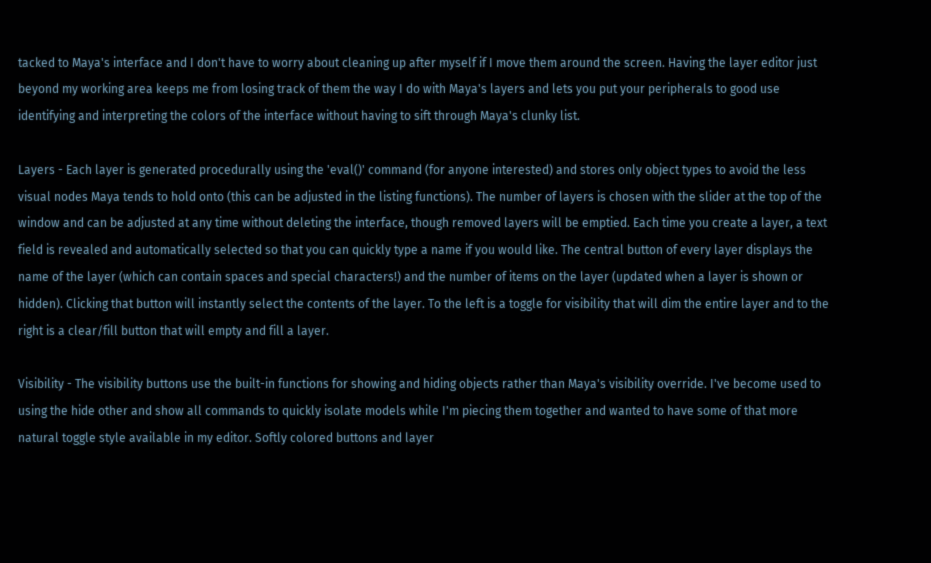tacked to Maya's interface and I don't have to worry about cleaning up after myself if I move them around the screen. Having the layer editor just beyond my working area keeps me from losing track of them the way I do with Maya's layers and lets you put your peripherals to good use identifying and interpreting the colors of the interface without having to sift through Maya's clunky list.

Layers - Each layer is generated procedurally using the 'eval()' command (for anyone interested) and stores only object types to avoid the less visual nodes Maya tends to hold onto (this can be adjusted in the listing functions). The number of layers is chosen with the slider at the top of the window and can be adjusted at any time without deleting the interface, though removed layers will be emptied. Each time you create a layer, a text field is revealed and automatically selected so that you can quickly type a name if you would like. The central button of every layer displays the name of the layer (which can contain spaces and special characters!) and the number of items on the layer (updated when a layer is shown or hidden). Clicking that button will instantly select the contents of the layer. To the left is a toggle for visibility that will dim the entire layer and to the right is a clear/fill button that will empty and fill a layer.

Visibility - The visibility buttons use the built-in functions for showing and hiding objects rather than Maya's visibility override. I've become used to using the hide other and show all commands to quickly isolate models while I'm piecing them together and wanted to have some of that more natural toggle style available in my editor. Softly colored buttons and layer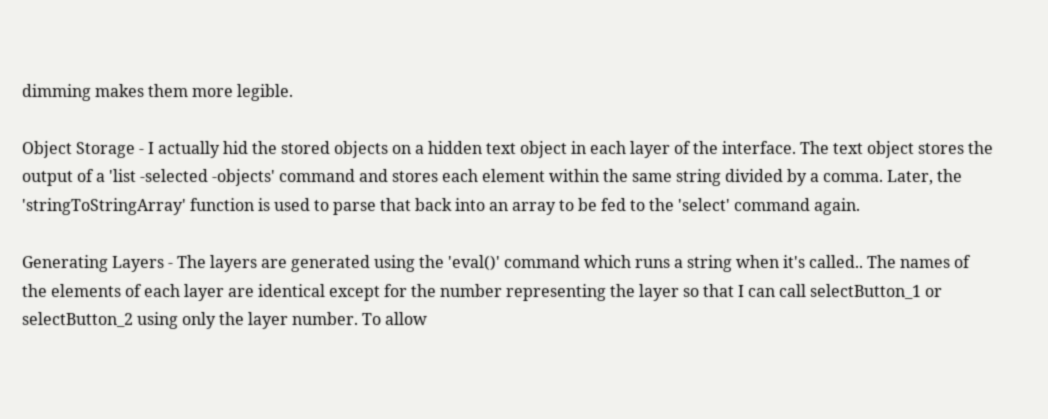dimming makes them more legible.

Object Storage - I actually hid the stored objects on a hidden text object in each layer of the interface. The text object stores the output of a 'list -selected -objects' command and stores each element within the same string divided by a comma. Later, the 'stringToStringArray' function is used to parse that back into an array to be fed to the 'select' command again.

Generating Layers - The layers are generated using the 'eval()' command which runs a string when it's called.. The names of the elements of each layer are identical except for the number representing the layer so that I can call selectButton_1 or selectButton_2 using only the layer number. To allow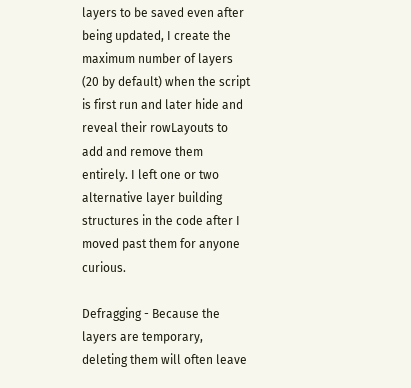layers to be saved even after being updated, I create the maximum number of layers (20 by default) when the script is first run and later hide and reveal their rowLayouts to add and remove them entirely. I left one or two alternative layer building structures in the code after I moved past them for anyone curious.

Defragging - Because the layers are temporary, deleting them will often leave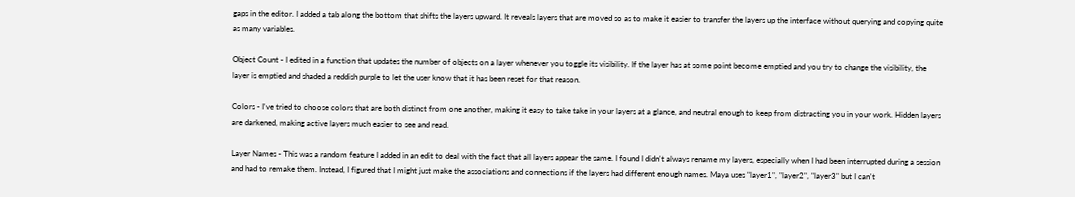gaps in the editor. I added a tab along the bottom that shifts the layers upward. It reveals layers that are moved so as to make it easier to transfer the layers up the interface without querying and copying quite as many variables.

Object Count - I edited in a function that updates the number of objects on a layer whenever you toggle its visibility. If the layer has at some point become emptied and you try to change the visibility, the layer is emptied and shaded a reddish purple to let the user know that it has been reset for that reason.

Colors - I've tried to choose colors that are both distinct from one another, making it easy to take take in your layers at a glance, and neutral enough to keep from distracting you in your work. Hidden layers are darkened, making active layers much easier to see and read.

Layer Names - This was a random feature I added in an edit to deal with the fact that all layers appear the same. I found I didn't always rename my layers, especially when I had been interrupted during a session and had to remake them. Instead, I figured that I might just make the associations and connections if the layers had different enough names. Maya uses "layer1", "layer2", "layer3" but I can't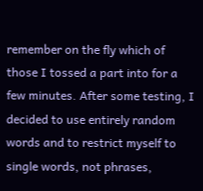remember on the fly which of those I tossed a part into for a few minutes. After some testing, I decided to use entirely random words and to restrict myself to single words, not phrases,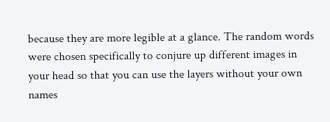because they are more legible at a glance. The random words were chosen specifically to conjure up different images in your head so that you can use the layers without your own names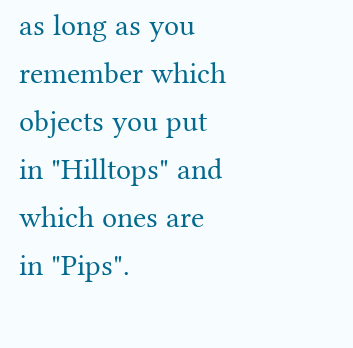as long as you remember which objects you put in "Hilltops" and which ones are in "Pips".